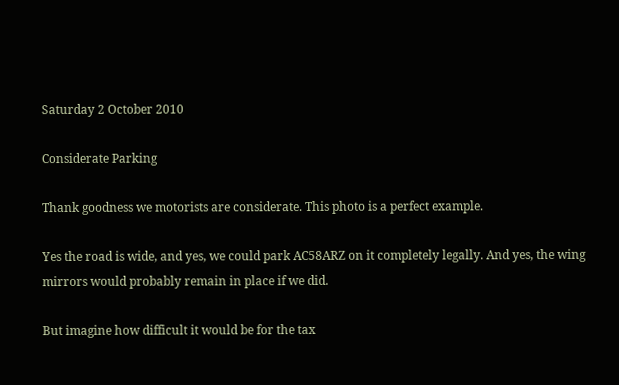Saturday 2 October 2010

Considerate Parking

Thank goodness we motorists are considerate. This photo is a perfect example.

Yes the road is wide, and yes, we could park AC58ARZ on it completely legally. And yes, the wing mirrors would probably remain in place if we did.

But imagine how difficult it would be for the tax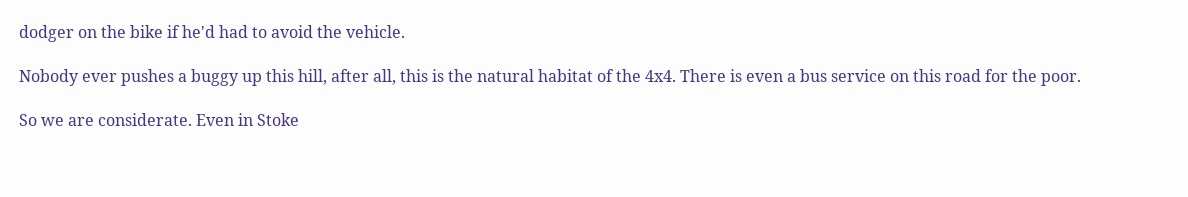dodger on the bike if he'd had to avoid the vehicle.

Nobody ever pushes a buggy up this hill, after all, this is the natural habitat of the 4x4. There is even a bus service on this road for the poor.

So we are considerate. Even in Stoke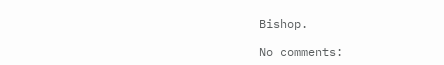Bishop.

No comments: